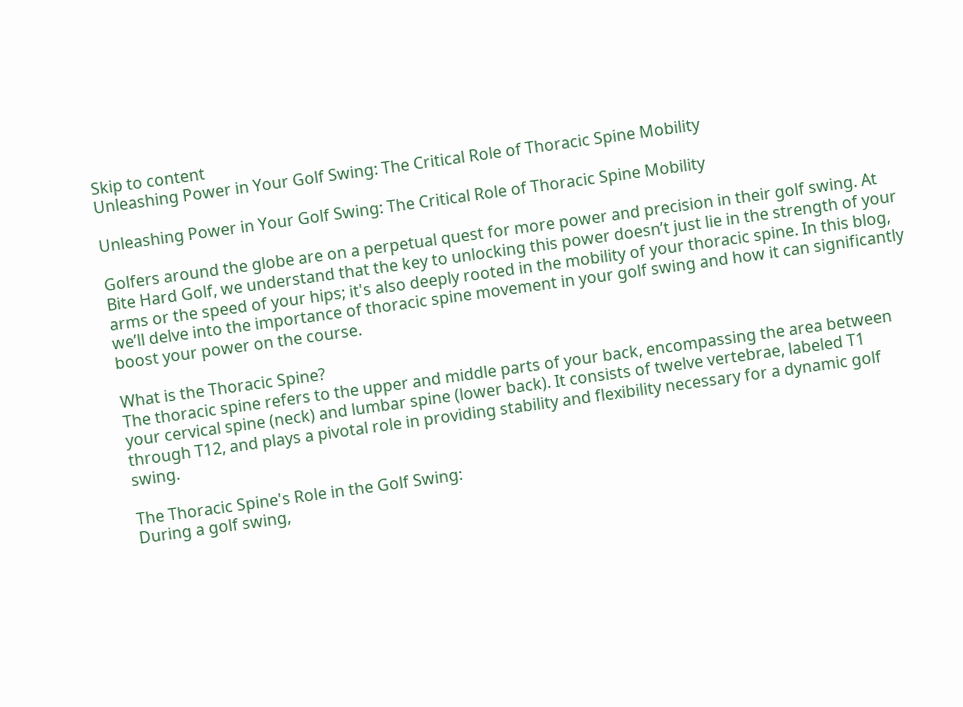Skip to content
Unleashing Power in Your Golf Swing: The Critical Role of Thoracic Spine Mobility

Unleashing Power in Your Golf Swing: The Critical Role of Thoracic Spine Mobility

Golfers around the globe are on a perpetual quest for more power and precision in their golf swing. At Bite Hard Golf, we understand that the key to unlocking this power doesn’t just lie in the strength of your arms or the speed of your hips; it's also deeply rooted in the mobility of your thoracic spine. In this blog, we’ll delve into the importance of thoracic spine movement in your golf swing and how it can significantly boost your power on the course.

What is the Thoracic Spine?
The thoracic spine refers to the upper and middle parts of your back, encompassing the area between your cervical spine (neck) and lumbar spine (lower back). It consists of twelve vertebrae, labeled T1 through T12, and plays a pivotal role in providing stability and flexibility necessary for a dynamic golf swing.

The Thoracic Spine's Role in the Golf Swing:
During a golf swing,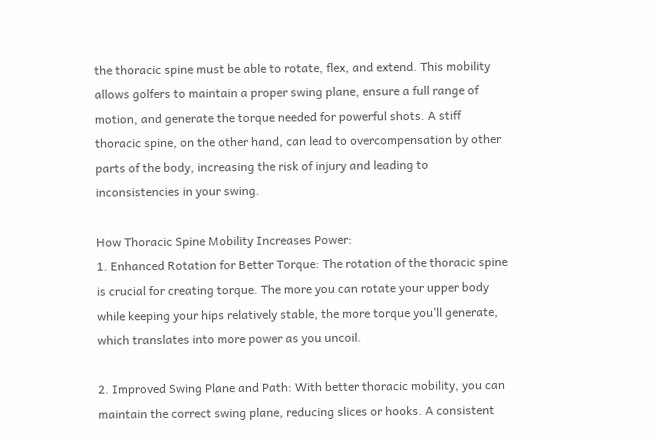the thoracic spine must be able to rotate, flex, and extend. This mobility allows golfers to maintain a proper swing plane, ensure a full range of motion, and generate the torque needed for powerful shots. A stiff thoracic spine, on the other hand, can lead to overcompensation by other parts of the body, increasing the risk of injury and leading to inconsistencies in your swing.

How Thoracic Spine Mobility Increases Power:
1. Enhanced Rotation for Better Torque: The rotation of the thoracic spine is crucial for creating torque. The more you can rotate your upper body while keeping your hips relatively stable, the more torque you’ll generate, which translates into more power as you uncoil.

2. Improved Swing Plane and Path: With better thoracic mobility, you can maintain the correct swing plane, reducing slices or hooks. A consistent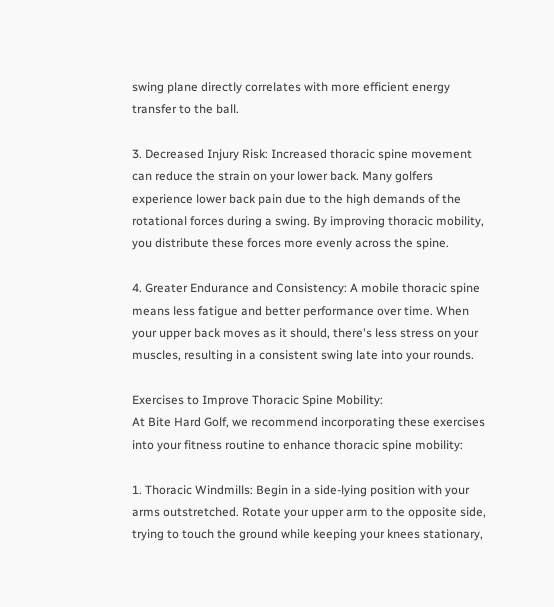swing plane directly correlates with more efficient energy transfer to the ball.

3. Decreased Injury Risk: Increased thoracic spine movement can reduce the strain on your lower back. Many golfers experience lower back pain due to the high demands of the rotational forces during a swing. By improving thoracic mobility, you distribute these forces more evenly across the spine.

4. Greater Endurance and Consistency: A mobile thoracic spine means less fatigue and better performance over time. When your upper back moves as it should, there's less stress on your muscles, resulting in a consistent swing late into your rounds.

Exercises to Improve Thoracic Spine Mobility:
At Bite Hard Golf, we recommend incorporating these exercises into your fitness routine to enhance thoracic spine mobility:

1. Thoracic Windmills: Begin in a side-lying position with your arms outstretched. Rotate your upper arm to the opposite side, trying to touch the ground while keeping your knees stationary,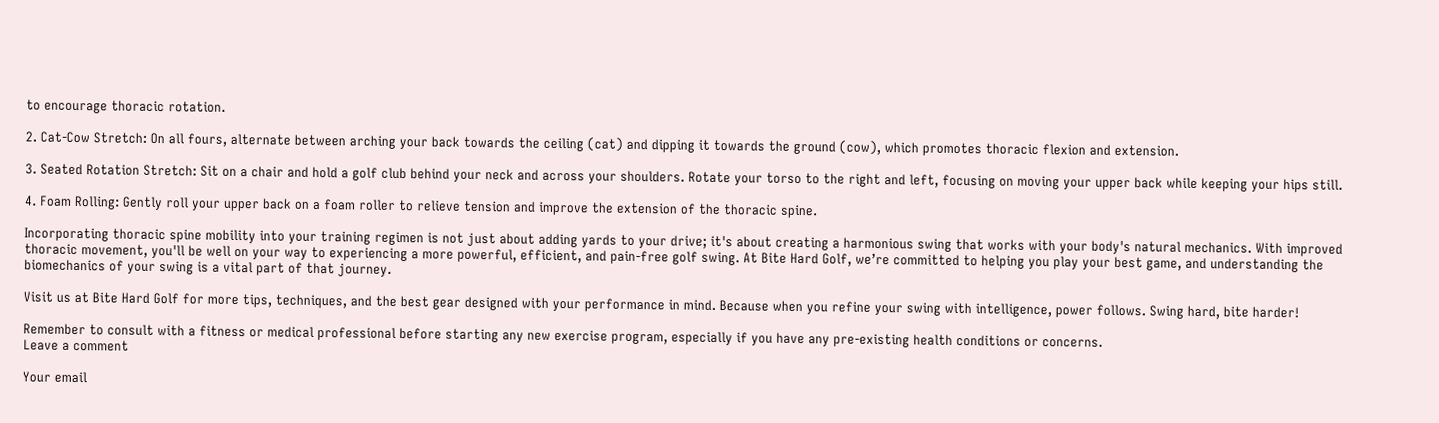to encourage thoracic rotation.

2. Cat-Cow Stretch: On all fours, alternate between arching your back towards the ceiling (cat) and dipping it towards the ground (cow), which promotes thoracic flexion and extension.

3. Seated Rotation Stretch: Sit on a chair and hold a golf club behind your neck and across your shoulders. Rotate your torso to the right and left, focusing on moving your upper back while keeping your hips still.

4. Foam Rolling: Gently roll your upper back on a foam roller to relieve tension and improve the extension of the thoracic spine.

Incorporating thoracic spine mobility into your training regimen is not just about adding yards to your drive; it's about creating a harmonious swing that works with your body's natural mechanics. With improved thoracic movement, you'll be well on your way to experiencing a more powerful, efficient, and pain-free golf swing. At Bite Hard Golf, we’re committed to helping you play your best game, and understanding the biomechanics of your swing is a vital part of that journey.

Visit us at Bite Hard Golf for more tips, techniques, and the best gear designed with your performance in mind. Because when you refine your swing with intelligence, power follows. Swing hard, bite harder!

Remember to consult with a fitness or medical professional before starting any new exercise program, especially if you have any pre-existing health conditions or concerns.
Leave a comment

Your email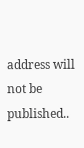address will not be published..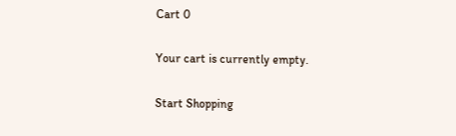Cart 0

Your cart is currently empty.

Start Shopping